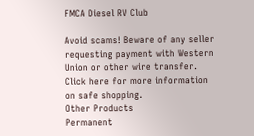FMCA Diesel RV Club

Avoid scams! Beware of any seller requesting payment with Western Union or other wire transfer. Click here for more information on safe shopping.
Other Products
Permanent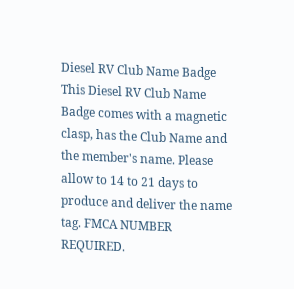Diesel RV Club Name Badge
This Diesel RV Club Name Badge comes with a magnetic clasp, has the Club Name and the member's name. Please allow to 14 to 21 days to produce and deliver the name tag. FMCA NUMBER REQUIRED.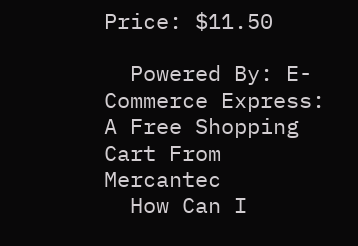Price: $11.50

  Powered By: E-Commerce Express:
A Free Shopping Cart From Mercantec
  How Can I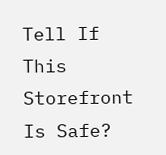Tell If This Storefront Is Safe?